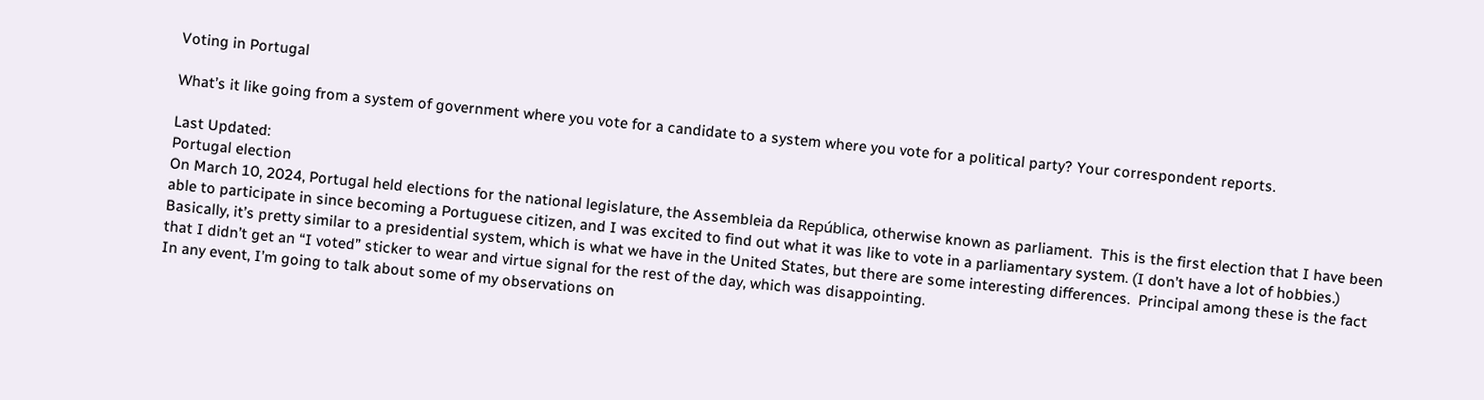Voting in Portugal

What’s it like going from a system of government where you vote for a candidate to a system where you vote for a political party? Your correspondent reports.

Last Updated:
Portugal election
On March 10, 2024, Portugal held elections for the national legislature, the Assembleia da República, otherwise known as parliament.  This is the first election that I have been able to participate in since becoming a Portuguese citizen, and I was excited to find out what it was like to vote in a parliamentary system. (I don’t have a lot of hobbies.) Basically, it’s pretty similar to a presidential system, which is what we have in the United States, but there are some interesting differences.  Principal among these is the fact that I didn’t get an “I voted” sticker to wear and virtue signal for the rest of the day, which was disappointing.
In any event, I’m going to talk about some of my observations on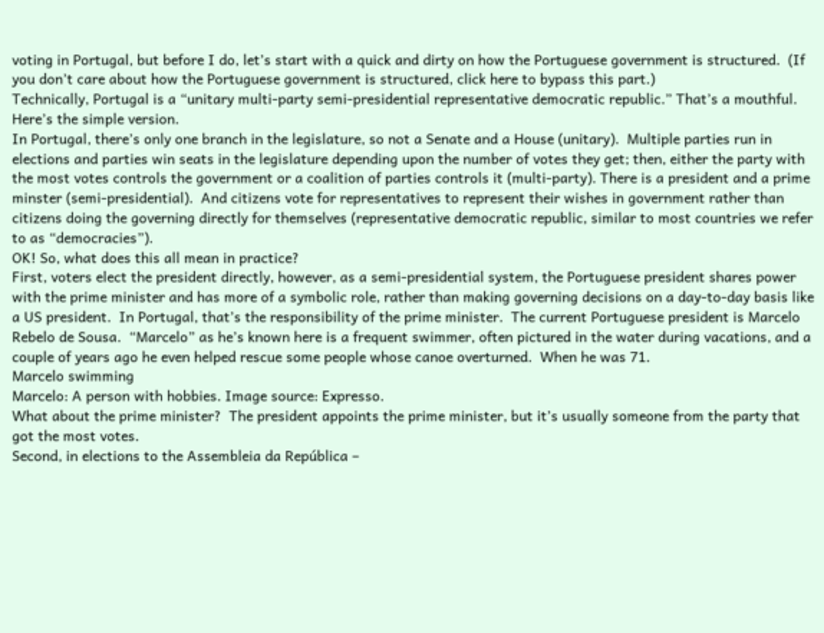voting in Portugal, but before I do, let’s start with a quick and dirty on how the Portuguese government is structured.  (If you don’t care about how the Portuguese government is structured, click here to bypass this part.)
Technically, Portugal is a “unitary multi-party semi-presidential representative democratic republic.” That’s a mouthful. Here’s the simple version.
In Portugal, there’s only one branch in the legislature, so not a Senate and a House (unitary).  Multiple parties run in elections and parties win seats in the legislature depending upon the number of votes they get; then, either the party with the most votes controls the government or a coalition of parties controls it (multi-party). There is a president and a prime minster (semi-presidential).  And citizens vote for representatives to represent their wishes in government rather than citizens doing the governing directly for themselves (representative democratic republic, similar to most countries we refer to as “democracies”).
OK! So, what does this all mean in practice?
First, voters elect the president directly, however, as a semi-presidential system, the Portuguese president shares power with the prime minister and has more of a symbolic role, rather than making governing decisions on a day-to-day basis like a US president.  In Portugal, that’s the responsibility of the prime minister.  The current Portuguese president is Marcelo Rebelo de Sousa.  “Marcelo” as he’s known here is a frequent swimmer, often pictured in the water during vacations, and a couple of years ago he even helped rescue some people whose canoe overturned.  When he was 71.
Marcelo swimming
Marcelo: A person with hobbies. Image source: Expresso.
What about the prime minister?  The president appoints the prime minister, but it’s usually someone from the party that got the most votes.
Second, in elections to the Assembleia da República –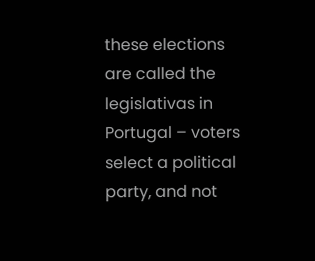these elections are called the legislativas in Portugal – voters select a political party, and not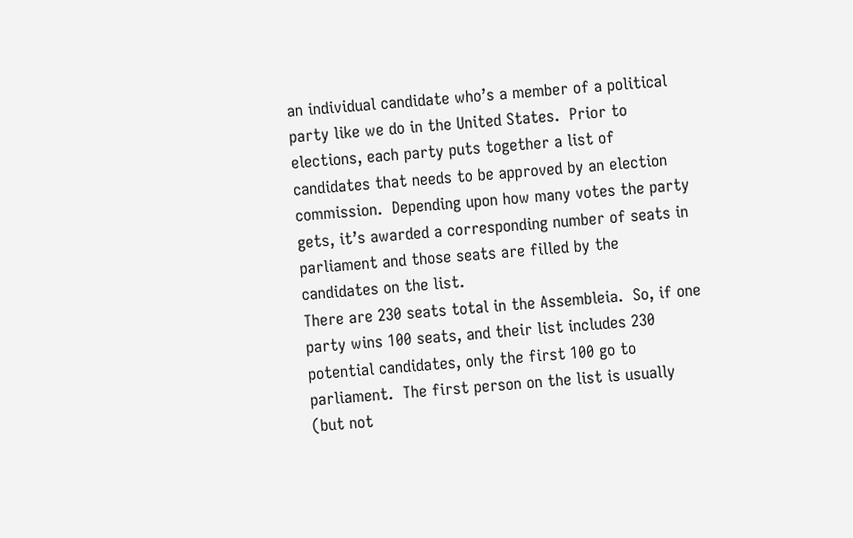an individual candidate who’s a member of a political party like we do in the United States.  Prior to elections, each party puts together a list of candidates that needs to be approved by an election commission.  Depending upon how many votes the party gets, it’s awarded a corresponding number of seats in parliament and those seats are filled by the candidates on the list.
There are 230 seats total in the Assembleia.  So, if one party wins 100 seats, and their list includes 230 potential candidates, only the first 100 go to parliament.  The first person on the list is usually (but not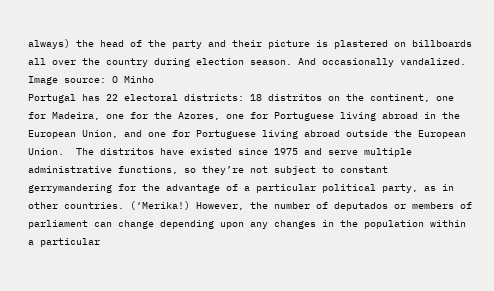always) the head of the party and their picture is plastered on billboards all over the country during election season. And occasionally vandalized.
Image source: O Minho
Portugal has 22 electoral districts: 18 distritos on the continent, one for Madeira, one for the Azores, one for Portuguese living abroad in the European Union, and one for Portuguese living abroad outside the European Union.  The distritos have existed since 1975 and serve multiple administrative functions, so they’re not subject to constant gerrymandering for the advantage of a particular political party, as in other countries. (‘Merika!) However, the number of deputados or members of parliament can change depending upon any changes in the population within a particular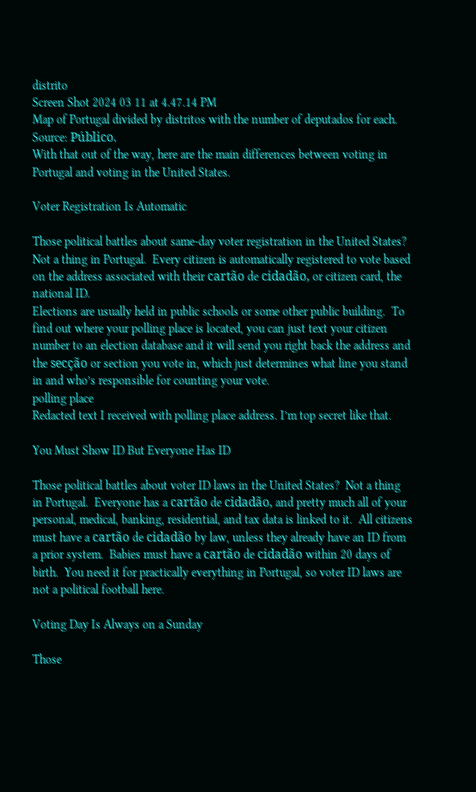distrito
Screen Shot 2024 03 11 at 4.47.14 PM
Map of Portugal divided by distritos with the number of deputados for each. Source: Público.
With that out of the way, here are the main differences between voting in Portugal and voting in the United States.

Voter Registration Is Automatic

Those political battles about same-day voter registration in the United States?  Not a thing in Portugal.  Every citizen is automatically registered to vote based on the address associated with their cartão de cidadão, or citizen card, the national ID.
Elections are usually held in public schools or some other public building.  To find out where your polling place is located, you can just text your citizen number to an election database and it will send you right back the address and the secção or section you vote in, which just determines what line you stand in and who’s responsible for counting your vote.
polling place
Redacted text I received with polling place address. I’m top secret like that.

You Must Show ID But Everyone Has ID

Those political battles about voter ID laws in the United States?  Not a thing in Portugal.  Everyone has a cartão de cidadão, and pretty much all of your personal, medical, banking, residential, and tax data is linked to it.  All citizens must have a cartão de cidadão by law, unless they already have an ID from a prior system.  Babies must have a cartão de cidadão within 20 days of birth.  You need it for practically everything in Portugal, so voter ID laws are not a political football here.

Voting Day Is Always on a Sunday

Those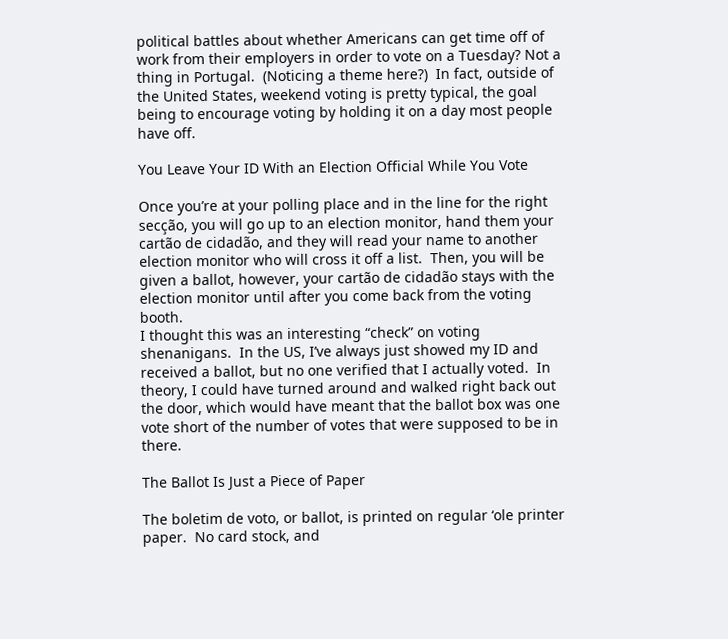political battles about whether Americans can get time off of work from their employers in order to vote on a Tuesday? Not a thing in Portugal.  (Noticing a theme here?)  In fact, outside of the United States, weekend voting is pretty typical, the goal being to encourage voting by holding it on a day most people have off.

You Leave Your ID With an Election Official While You Vote

Once you’re at your polling place and in the line for the right secção, you will go up to an election monitor, hand them your cartão de cidadão, and they will read your name to another election monitor who will cross it off a list.  Then, you will be given a ballot, however, your cartão de cidadão stays with the election monitor until after you come back from the voting booth.
I thought this was an interesting “check” on voting shenanigans.  In the US, I’ve always just showed my ID and received a ballot, but no one verified that I actually voted.  In theory, I could have turned around and walked right back out the door, which would have meant that the ballot box was one vote short of the number of votes that were supposed to be in there.

The Ballot Is Just a Piece of Paper

The boletim de voto, or ballot, is printed on regular ‘ole printer paper.  No card stock, and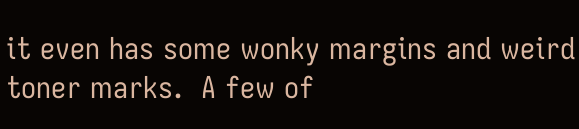it even has some wonky margins and weird toner marks.  A few of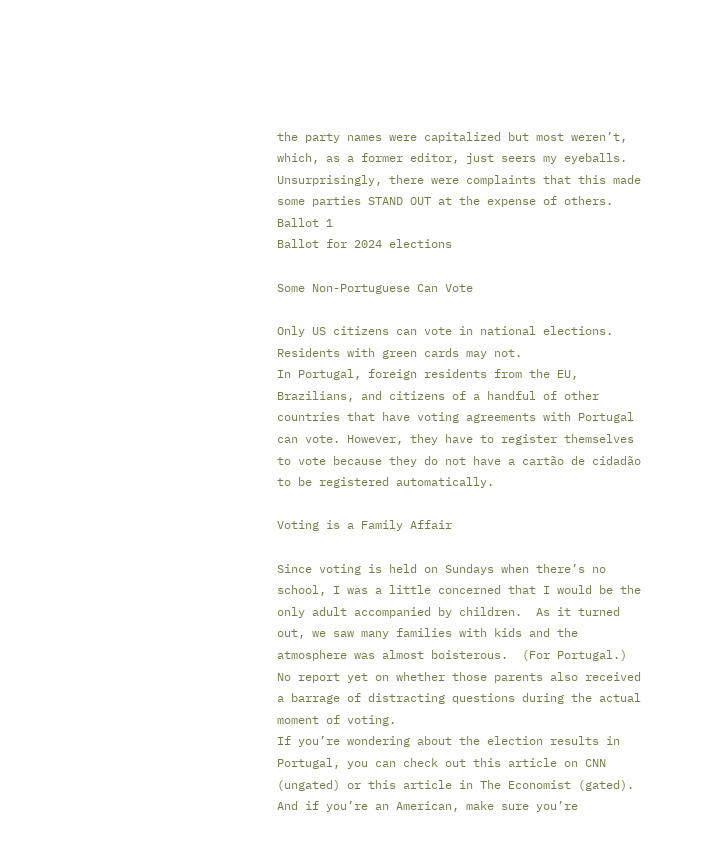the party names were capitalized but most weren’t, which, as a former editor, just seers my eyeballs. Unsurprisingly, there were complaints that this made some parties STAND OUT at the expense of others.
Ballot 1
Ballot for 2024 elections

Some Non-Portuguese Can Vote

Only US citizens can vote in national elections.  Residents with green cards may not.
In Portugal, foreign residents from the EU, Brazilians, and citizens of a handful of other countries that have voting agreements with Portugal can vote. However, they have to register themselves to vote because they do not have a cartão de cidadão to be registered automatically.

Voting is a Family Affair

Since voting is held on Sundays when there’s no school, I was a little concerned that I would be the only adult accompanied by children.  As it turned out, we saw many families with kids and the atmosphere was almost boisterous.  (For Portugal.)  No report yet on whether those parents also received a barrage of distracting questions during the actual moment of voting.
If you’re wondering about the election results in Portugal, you can check out this article on CNN (ungated) or this article in The Economist (gated).
And if you’re an American, make sure you’re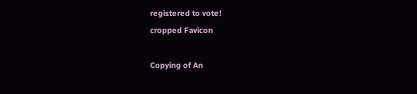registered to vote!
cropped Favicon

Copying of An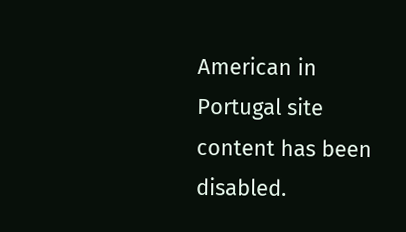American in Portugal site content has been disabled.